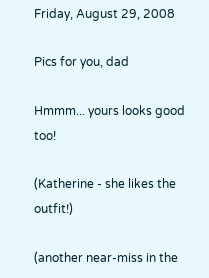Friday, August 29, 2008

Pics for you, dad

Hmmm... yours looks good too!

(Katherine - she likes the outfit!)

(another near-miss in the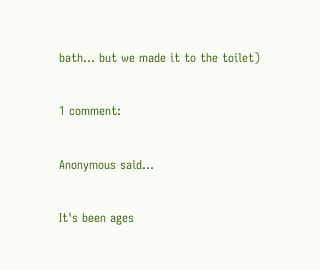bath... but we made it to the toilet)

1 comment:

Anonymous said...

It's been ages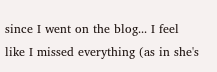since I went on the blog... I feel like I missed everything (as in she's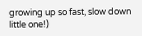growing up so fast, slow down little one!)